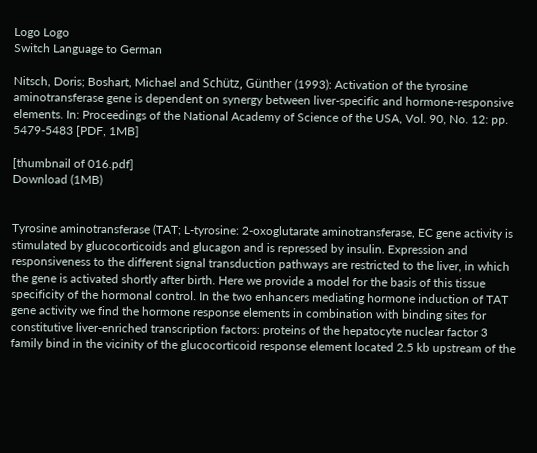Logo Logo
Switch Language to German

Nitsch, Doris; Boshart, Michael and Schütz, Günther (1993): Activation of the tyrosine aminotransferase gene is dependent on synergy between liver-specific and hormone-responsive elements. In: Proceedings of the National Academy of Science of the USA, Vol. 90, No. 12: pp. 5479-5483 [PDF, 1MB]

[thumbnail of 016.pdf]
Download (1MB)


Tyrosine aminotransferase (TAT; L-tyrosine: 2-oxoglutarate aminotransferase, EC gene activity is stimulated by glucocorticoids and glucagon and is repressed by insulin. Expression and responsiveness to the different signal transduction pathways are restricted to the liver, in which the gene is activated shortly after birth. Here we provide a model for the basis of this tissue specificity of the hormonal control. In the two enhancers mediating hormone induction of TAT gene activity we find the hormone response elements in combination with binding sites for constitutive liver-enriched transcription factors: proteins of the hepatocyte nuclear factor 3 family bind in the vicinity of the glucocorticoid response element located 2.5 kb upstream of the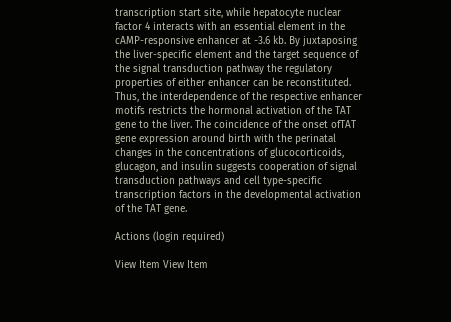transcription start site, while hepatocyte nuclear factor 4 interacts with an essential element in the cAMP-responsive enhancer at -3.6 kb. By juxtaposing the liver-specific element and the target sequence of the signal transduction pathway the regulatory properties of either enhancer can be reconstituted. Thus, the interdependence of the respective enhancer motifs restricts the hormonal activation of the TAT gene to the liver. The coincidence of the onset ofTAT gene expression around birth with the perinatal changes in the concentrations of glucocorticoids, glucagon, and insulin suggests cooperation of signal transduction pathways and cell type-specific transcription factors in the developmental activation of the TAT gene.

Actions (login required)

View Item View Item